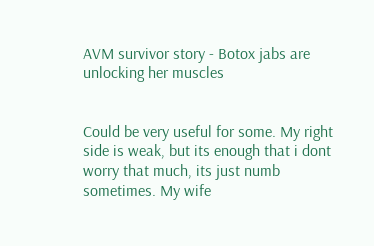AVM survivor story - Botox jabs are unlocking her muscles


Could be very useful for some. My right side is weak, but its enough that i dont worry that much, its just numb sometimes. My wife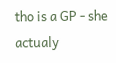tho is a GP - she actualy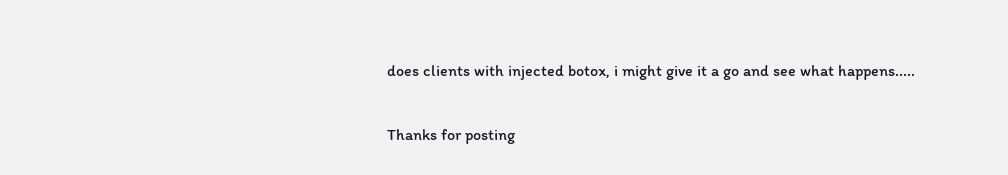does clients with injected botox, i might give it a go and see what happens.....

Thanks for posting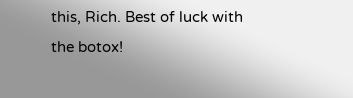this, Rich. Best of luck with the botox!